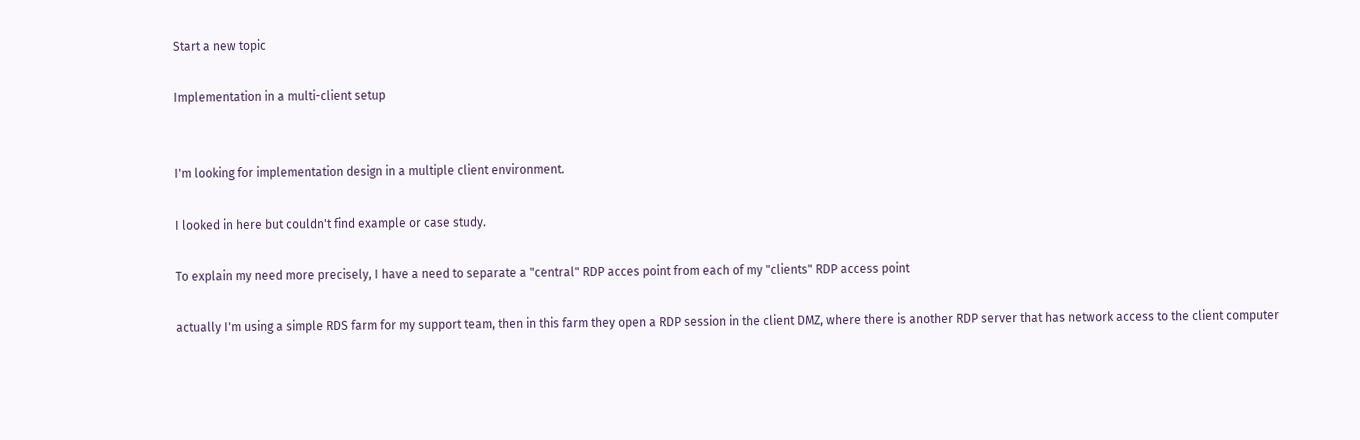Start a new topic

Implementation in a multi-client setup


I'm looking for implementation design in a multiple client environment.

I looked in here but couldn't find example or case study.

To explain my need more precisely, I have a need to separate a "central" RDP acces point from each of my "clients" RDP access point

actually I'm using a simple RDS farm for my support team, then in this farm they open a RDP session in the client DMZ, where there is another RDP server that has network access to the client computer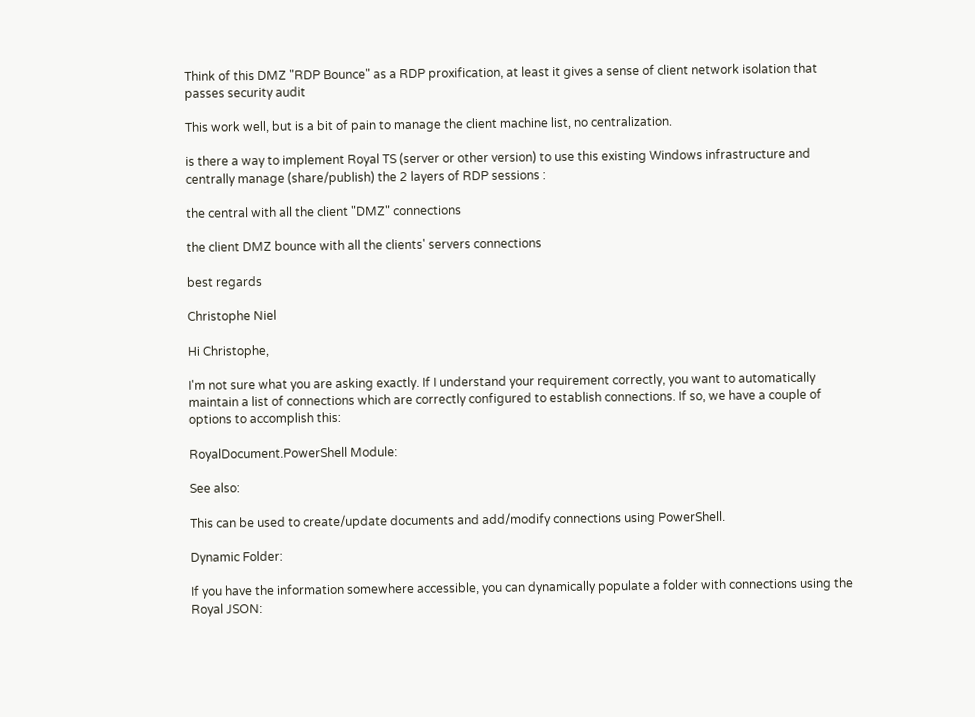Think of this DMZ "RDP Bounce" as a RDP proxification, at least it gives a sense of client network isolation that passes security audit

This work well, but is a bit of pain to manage the client machine list, no centralization.

is there a way to implement Royal TS (server or other version) to use this existing Windows infrastructure and centrally manage (share/publish) the 2 layers of RDP sessions :

the central with all the client "DMZ" connections

the client DMZ bounce with all the clients' servers connections

best regards

Christophe Niel

Hi Christophe,

I'm not sure what you are asking exactly. If I understand your requirement correctly, you want to automatically maintain a list of connections which are correctly configured to establish connections. If so, we have a couple of options to accomplish this:

RoyalDocument.PowerShell Module:

See also:

This can be used to create/update documents and add/modify connections using PowerShell.

Dynamic Folder:

If you have the information somewhere accessible, you can dynamically populate a folder with connections using the Royal JSON: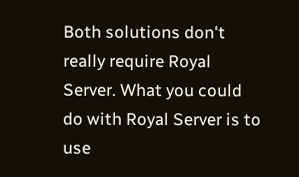Both solutions don't really require Royal Server. What you could do with Royal Server is to use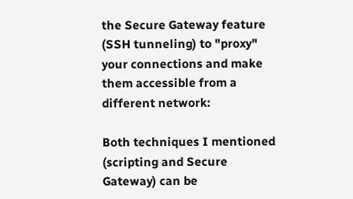the Secure Gateway feature (SSH tunneling) to "proxy" your connections and make them accessible from a different network:

Both techniques I mentioned (scripting and Secure Gateway) can be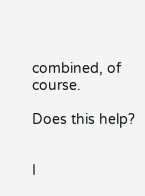combined, of course.

Does this help?


I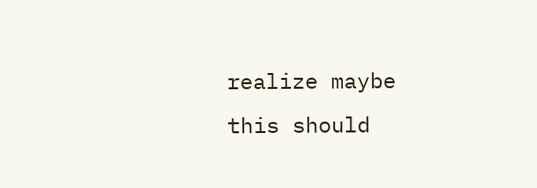realize maybe this should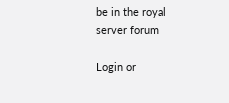be in the royal server forum

Login or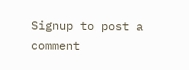Signup to post a comment